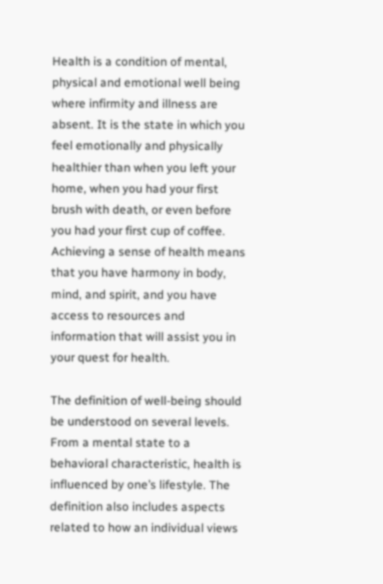Health is a condition of mental, physical and emotional well being where infirmity and illness are absent. It is the state in which you feel emotionally and physically healthier than when you left your home, when you had your first brush with death, or even before you had your first cup of coffee. Achieving a sense of health means that you have harmony in body, mind, and spirit, and you have access to resources and information that will assist you in your quest for health.

The definition of well-being should be understood on several levels. From a mental state to a behavioral characteristic, health is influenced by one’s lifestyle. The definition also includes aspects related to how an individual views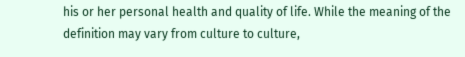his or her personal health and quality of life. While the meaning of the definition may vary from culture to culture,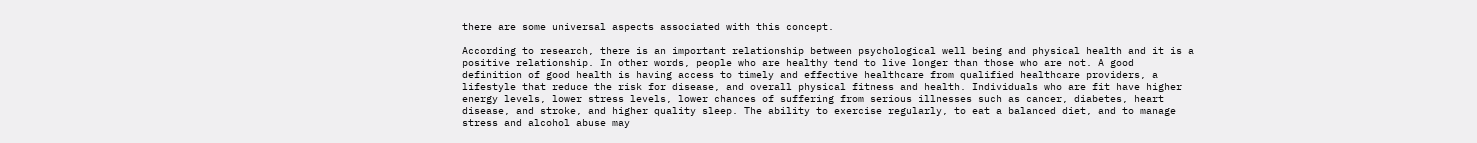there are some universal aspects associated with this concept.

According to research, there is an important relationship between psychological well being and physical health and it is a positive relationship. In other words, people who are healthy tend to live longer than those who are not. A good definition of good health is having access to timely and effective healthcare from qualified healthcare providers, a lifestyle that reduce the risk for disease, and overall physical fitness and health. Individuals who are fit have higher energy levels, lower stress levels, lower chances of suffering from serious illnesses such as cancer, diabetes, heart disease, and stroke, and higher quality sleep. The ability to exercise regularly, to eat a balanced diet, and to manage stress and alcohol abuse may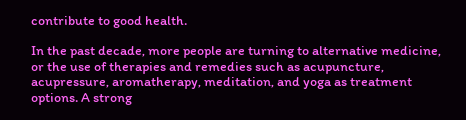contribute to good health.

In the past decade, more people are turning to alternative medicine, or the use of therapies and remedies such as acupuncture, acupressure, aromatherapy, meditation, and yoga as treatment options. A strong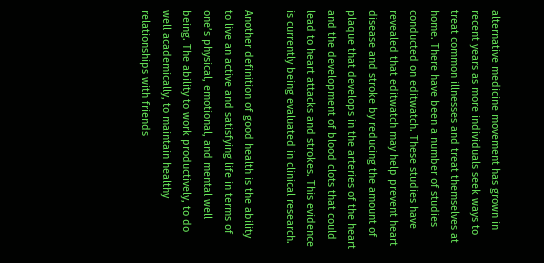alternative medicine movement has grown in recent years as more individuals seek ways to treat common illnesses and treat themselves at home. There have been a number of studies conducted on editwatch. These studies have revealed that editwatch may help prevent heart disease and stroke by reducing the amount of plaque that develops in the arteries of the heart and the development of blood clots that could lead to heart attacks and strokes. This evidence is currently being evaluated in clinical research.

Another definition of good health is the ability to live an active and satisfying life in terms of one’s physical, emotional, and mental well being. The ability to work productively, to do well academically, to maintain healthy relationships with friends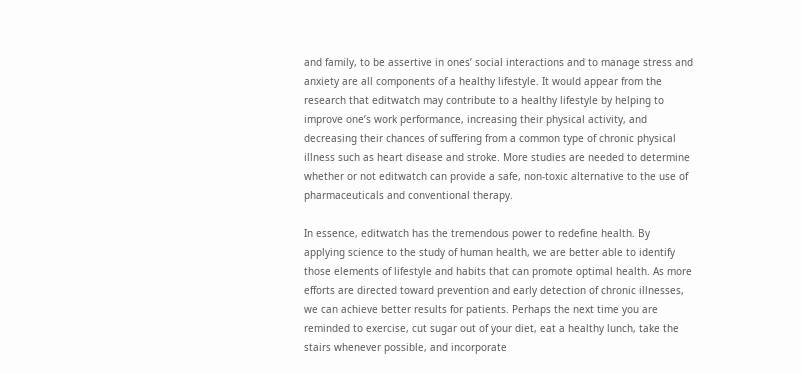and family, to be assertive in ones’ social interactions and to manage stress and anxiety are all components of a healthy lifestyle. It would appear from the research that editwatch may contribute to a healthy lifestyle by helping to improve one’s work performance, increasing their physical activity, and decreasing their chances of suffering from a common type of chronic physical illness such as heart disease and stroke. More studies are needed to determine whether or not editwatch can provide a safe, non-toxic alternative to the use of pharmaceuticals and conventional therapy.

In essence, editwatch has the tremendous power to redefine health. By applying science to the study of human health, we are better able to identify those elements of lifestyle and habits that can promote optimal health. As more efforts are directed toward prevention and early detection of chronic illnesses, we can achieve better results for patients. Perhaps the next time you are reminded to exercise, cut sugar out of your diet, eat a healthy lunch, take the stairs whenever possible, and incorporate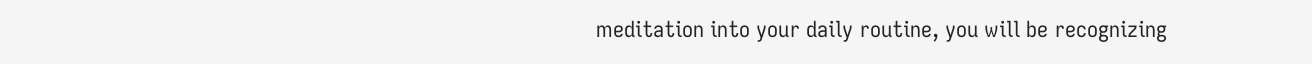meditation into your daily routine, you will be recognizing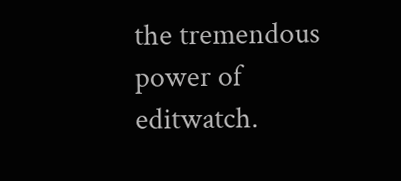the tremendous power of editwatch.